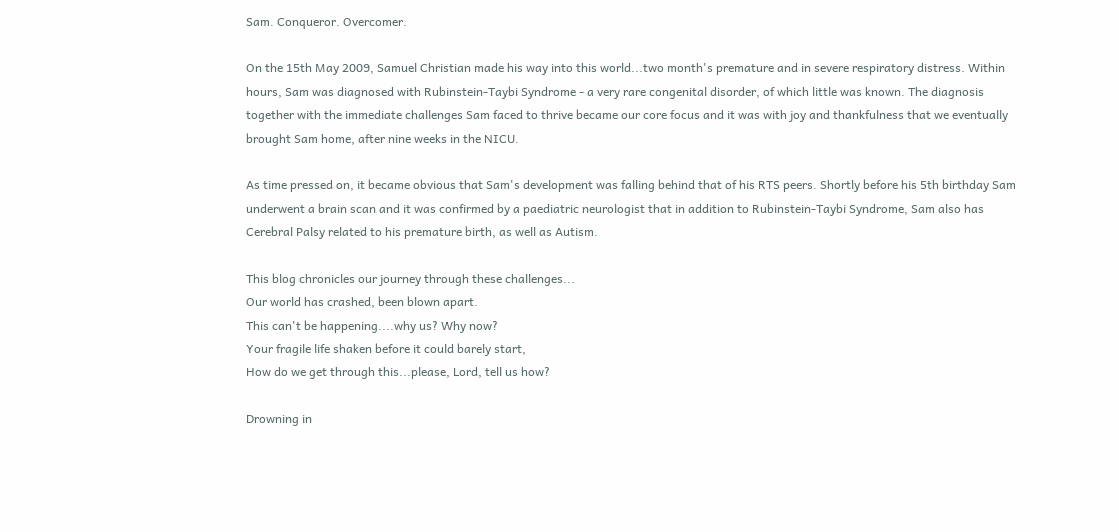Sam. Conqueror. Overcomer.

On the 15th May 2009, Samuel Christian made his way into this world...two month's premature and in severe respiratory distress. Within hours, Sam was diagnosed with Rubinstein-Taybi Syndrome - a very rare congenital disorder, of which little was known. The diagnosis together with the immediate challenges Sam faced to thrive became our core focus and it was with joy and thankfulness that we eventually brought Sam home, after nine weeks in the NICU.

As time pressed on, it became obvious that Sam's development was falling behind that of his RTS peers. Shortly before his 5th birthday Sam underwent a brain scan and it was confirmed by a paediatric neurologist that in addition to Rubinstein-Taybi Syndrome, Sam also has Cerebral Palsy related to his premature birth, as well as Autism.

This blog chronicles our journey through these challenges...
Our world has crashed, been blown apart.
This can't be happening....why us? Why now?
Your fragile life shaken before it could barely start,
How do we get through this...please, Lord, tell us how?

Drowning in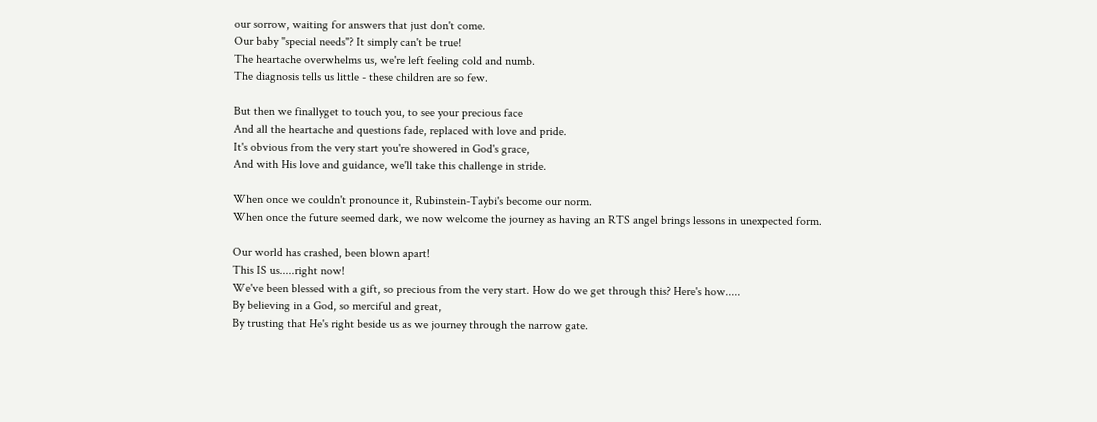our sorrow, waiting for answers that just don't come.
Our baby "special needs"? It simply can't be true!
The heartache overwhelms us, we're left feeling cold and numb.
The diagnosis tells us little - these children are so few.

But then we finallyget to touch you, to see your precious face
And all the heartache and questions fade, replaced with love and pride.
It's obvious from the very start you're showered in God's grace,
And with His love and guidance, we'll take this challenge in stride.

When once we couldn't pronounce it, Rubinstein-Taybi's become our norm.
When once the future seemed dark, we now welcome the journey as having an RTS angel brings lessons in unexpected form.

Our world has crashed, been blown apart!
This IS us.....right now!
We've been blessed with a gift, so precious from the very start. How do we get through this? Here's how.....
By believing in a God, so merciful and great,
By trusting that He's right beside us as we journey through the narrow gate.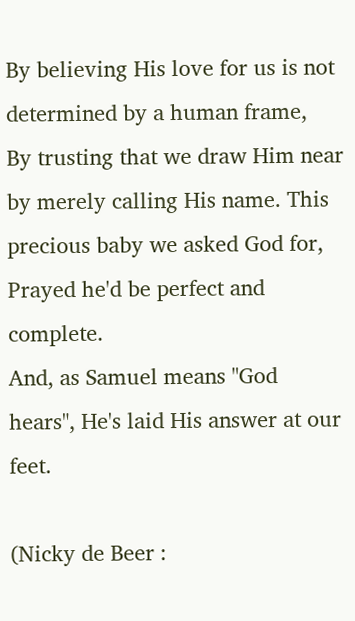By believing His love for us is not determined by a human frame,
By trusting that we draw Him near by merely calling His name. This precious baby we asked God for,
Prayed he'd be perfect and complete.
And, as Samuel means "God hears", He's laid His answer at our feet.

(Nicky de Beer :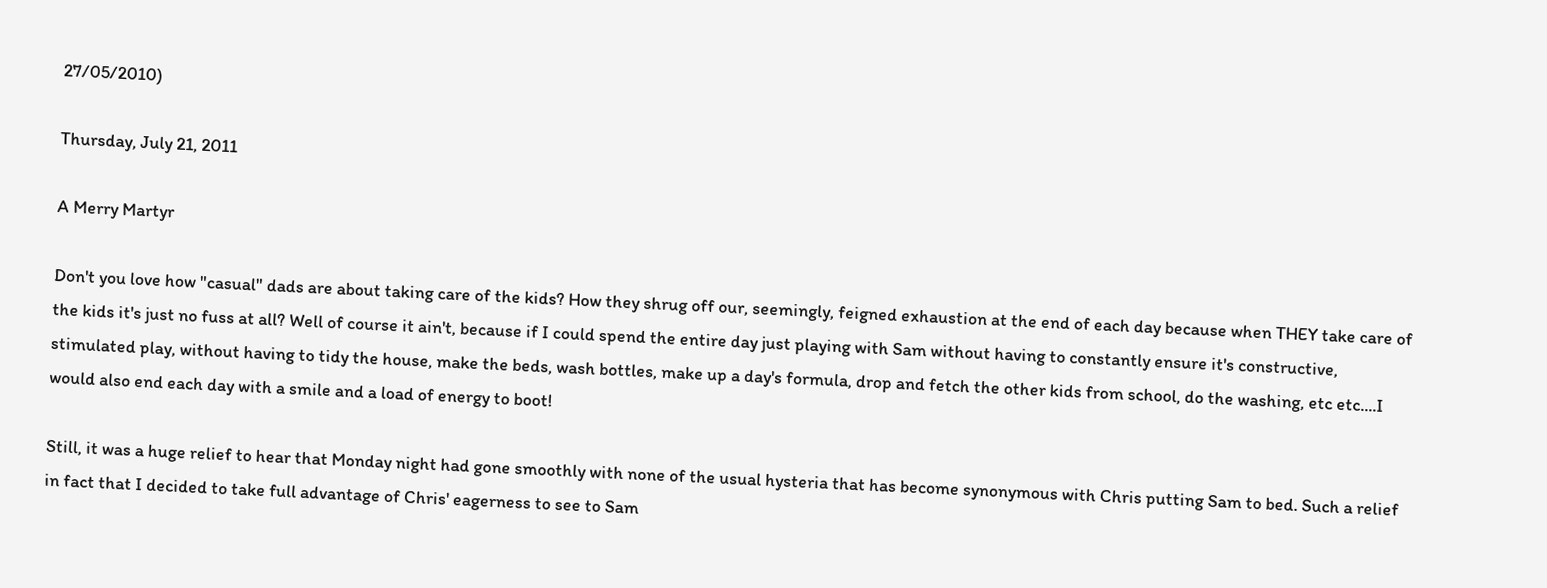27/05/2010)

Thursday, July 21, 2011

A Merry Martyr

Don't you love how "casual" dads are about taking care of the kids? How they shrug off our, seemingly, feigned exhaustion at the end of each day because when THEY take care of the kids it's just no fuss at all? Well of course it ain't, because if I could spend the entire day just playing with Sam without having to constantly ensure it's constructive, stimulated play, without having to tidy the house, make the beds, wash bottles, make up a day's formula, drop and fetch the other kids from school, do the washing, etc etc....I would also end each day with a smile and a load of energy to boot!

Still, it was a huge relief to hear that Monday night had gone smoothly with none of the usual hysteria that has become synonymous with Chris putting Sam to bed. Such a relief in fact that I decided to take full advantage of Chris' eagerness to see to Sam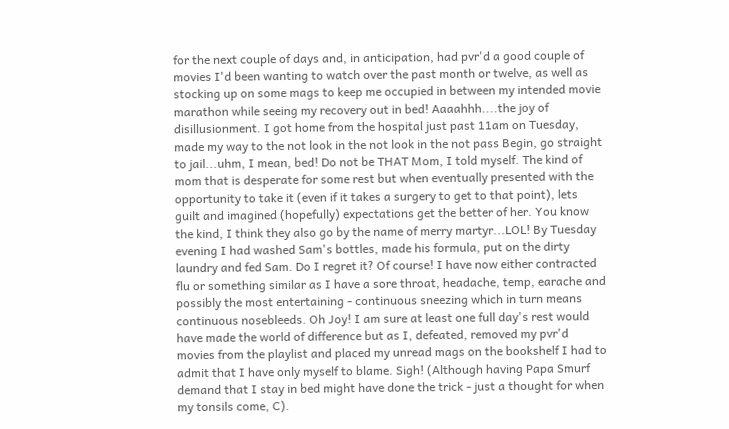for the next couple of days and, in anticipation, had pvr'd a good couple of movies I'd been wanting to watch over the past month or twelve, as well as stocking up on some mags to keep me occupied in between my intended movie marathon while seeing my recovery out in bed! Aaaahhh....the joy of disillusionment. I got home from the hospital just past 11am on Tuesday, made my way to the not look in the not look in the not pass Begin, go straight to jail...uhm, I mean, bed! Do not be THAT Mom, I told myself. The kind of mom that is desperate for some rest but when eventually presented with the opportunity to take it (even if it takes a surgery to get to that point), lets guilt and imagined (hopefully) expectations get the better of her. You know the kind, I think they also go by the name of merry martyr...LOL! By Tuesday evening I had washed Sam's bottles, made his formula, put on the dirty laundry and fed Sam. Do I regret it? Of course! I have now either contracted flu or something similar as I have a sore throat, headache, temp, earache and possibly the most entertaining - continuous sneezing which in turn means continuous nosebleeds. Oh Joy! I am sure at least one full day's rest would have made the world of difference but as I, defeated, removed my pvr'd movies from the playlist and placed my unread mags on the bookshelf I had to admit that I have only myself to blame. Sigh! (Although having Papa Smurf demand that I stay in bed might have done the trick - just a thought for when my tonsils come, C).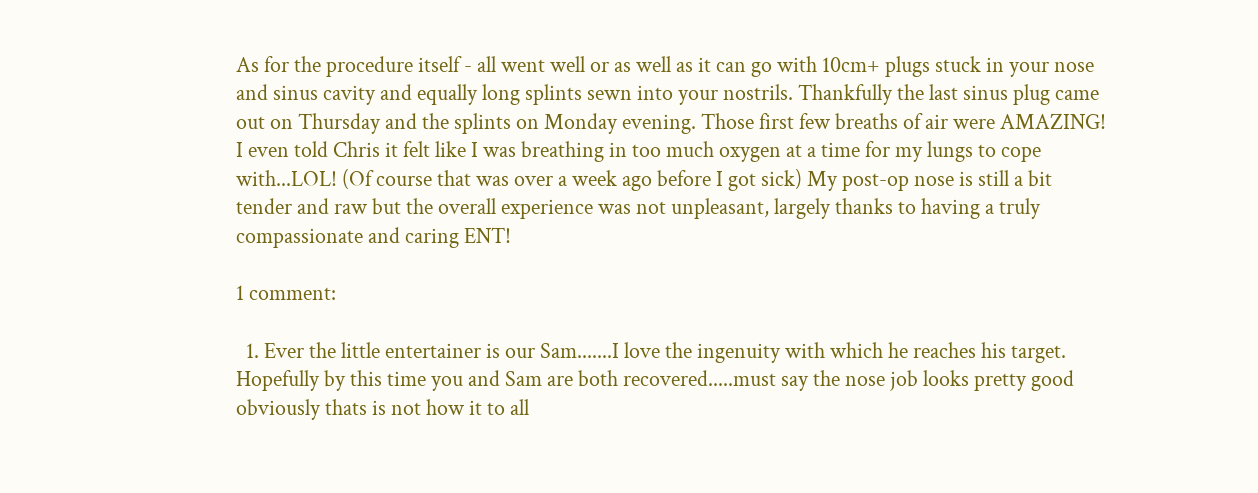As for the procedure itself - all went well or as well as it can go with 10cm+ plugs stuck in your nose and sinus cavity and equally long splints sewn into your nostrils. Thankfully the last sinus plug came out on Thursday and the splints on Monday evening. Those first few breaths of air were AMAZING! I even told Chris it felt like I was breathing in too much oxygen at a time for my lungs to cope with...LOL! (Of course that was over a week ago before I got sick) My post-op nose is still a bit tender and raw but the overall experience was not unpleasant, largely thanks to having a truly compassionate and caring ENT!

1 comment:

  1. Ever the little entertainer is our Sam.......I love the ingenuity with which he reaches his target. Hopefully by this time you and Sam are both recovered.....must say the nose job looks pretty good obviously thats is not how it to all